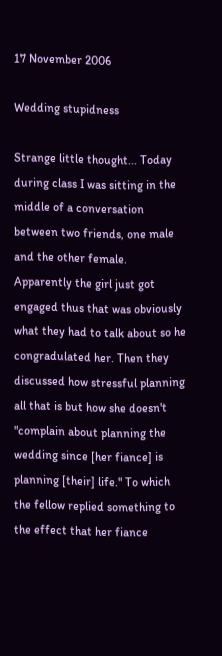17 November 2006

Wedding stupidness

Strange little thought... Today during class I was sitting in the middle of a conversation between two friends, one male and the other female. Apparently the girl just got engaged thus that was obviously what they had to talk about so he congradulated her. Then they discussed how stressful planning all that is but how she doesn't "complain about planning the wedding since [her fiance] is planning [their] life." To which the fellow replied something to the effect that her fiance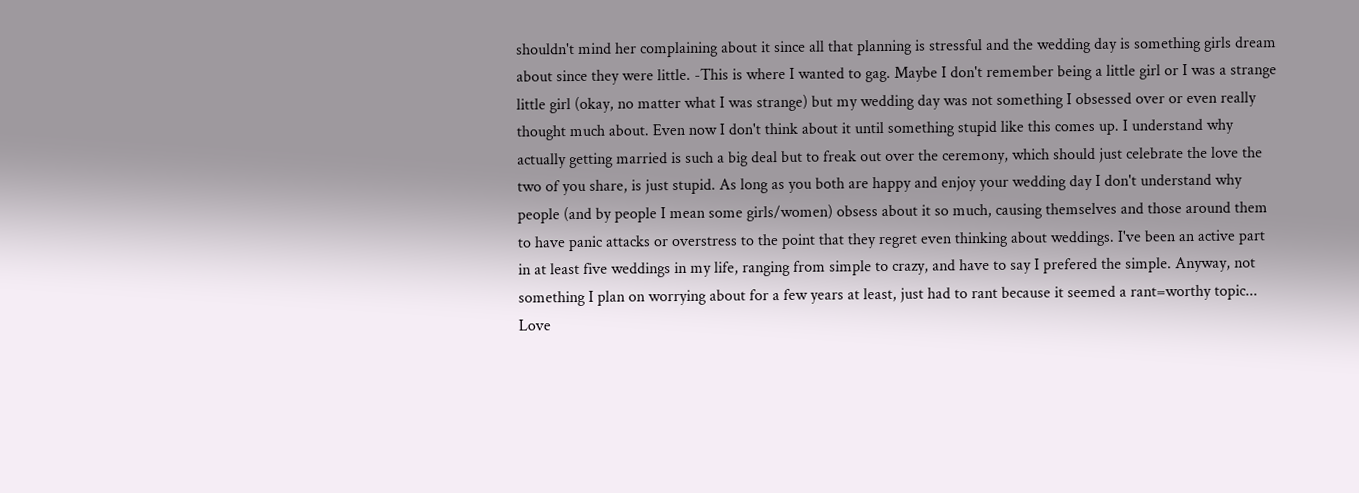shouldn't mind her complaining about it since all that planning is stressful and the wedding day is something girls dream about since they were little. -This is where I wanted to gag. Maybe I don't remember being a little girl or I was a strange little girl (okay, no matter what I was strange) but my wedding day was not something I obsessed over or even really thought much about. Even now I don't think about it until something stupid like this comes up. I understand why actually getting married is such a big deal but to freak out over the ceremony, which should just celebrate the love the two of you share, is just stupid. As long as you both are happy and enjoy your wedding day I don't understand why people (and by people I mean some girls/women) obsess about it so much, causing themselves and those around them to have panic attacks or overstress to the point that they regret even thinking about weddings. I've been an active part in at least five weddings in my life, ranging from simple to crazy, and have to say I prefered the simple. Anyway, not something I plan on worrying about for a few years at least, just had to rant because it seemed a rant=worthy topic... Love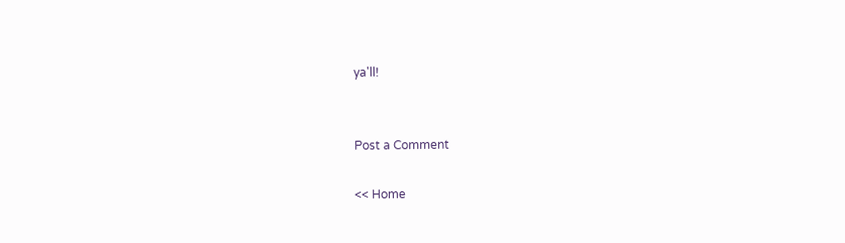ya'll!


Post a Comment

<< Home